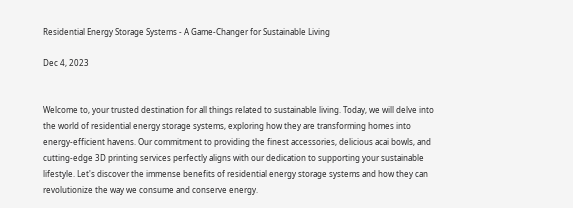Residential Energy Storage Systems - A Game-Changer for Sustainable Living

Dec 4, 2023


Welcome to, your trusted destination for all things related to sustainable living. Today, we will delve into the world of residential energy storage systems, exploring how they are transforming homes into energy-efficient havens. Our commitment to providing the finest accessories, delicious acai bowls, and cutting-edge 3D printing services perfectly aligns with our dedication to supporting your sustainable lifestyle. Let's discover the immense benefits of residential energy storage systems and how they can revolutionize the way we consume and conserve energy.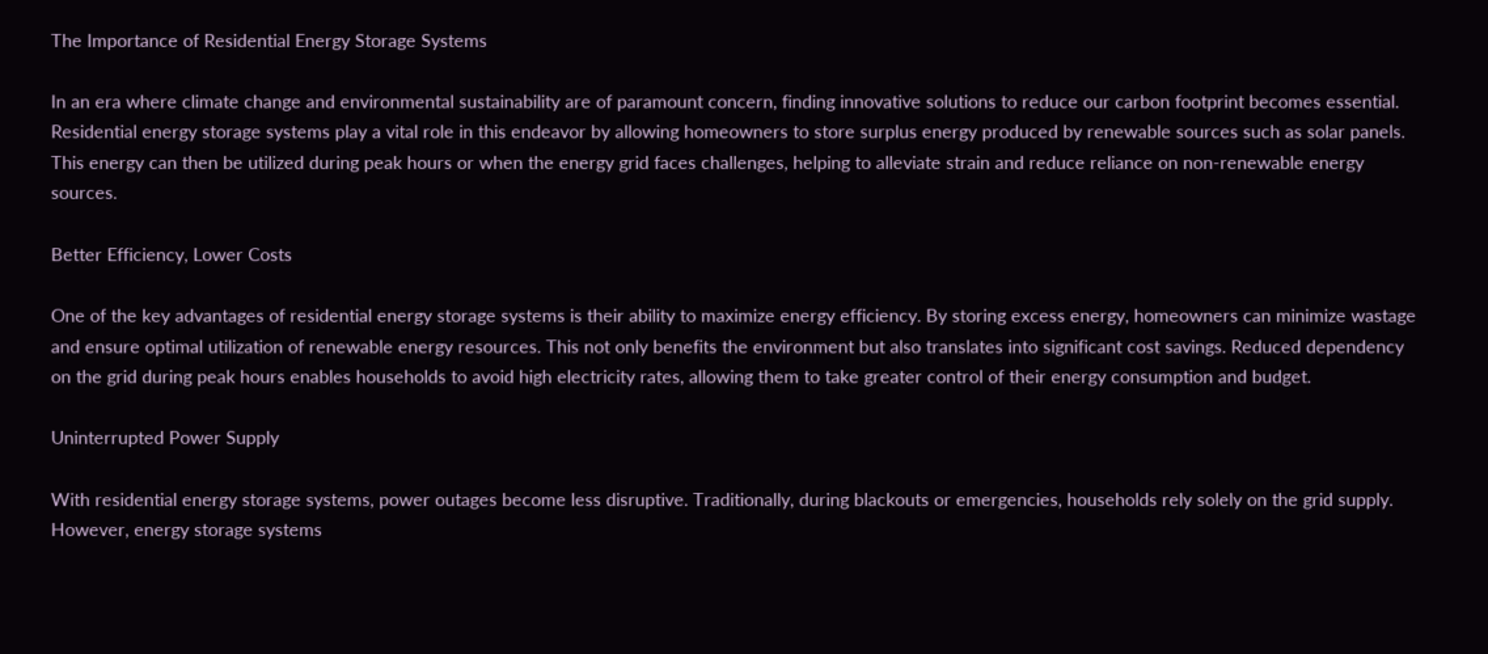The Importance of Residential Energy Storage Systems

In an era where climate change and environmental sustainability are of paramount concern, finding innovative solutions to reduce our carbon footprint becomes essential. Residential energy storage systems play a vital role in this endeavor by allowing homeowners to store surplus energy produced by renewable sources such as solar panels. This energy can then be utilized during peak hours or when the energy grid faces challenges, helping to alleviate strain and reduce reliance on non-renewable energy sources.

Better Efficiency, Lower Costs

One of the key advantages of residential energy storage systems is their ability to maximize energy efficiency. By storing excess energy, homeowners can minimize wastage and ensure optimal utilization of renewable energy resources. This not only benefits the environment but also translates into significant cost savings. Reduced dependency on the grid during peak hours enables households to avoid high electricity rates, allowing them to take greater control of their energy consumption and budget.

Uninterrupted Power Supply

With residential energy storage systems, power outages become less disruptive. Traditionally, during blackouts or emergencies, households rely solely on the grid supply. However, energy storage systems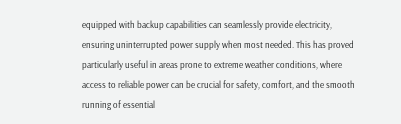equipped with backup capabilities can seamlessly provide electricity, ensuring uninterrupted power supply when most needed. This has proved particularly useful in areas prone to extreme weather conditions, where access to reliable power can be crucial for safety, comfort, and the smooth running of essential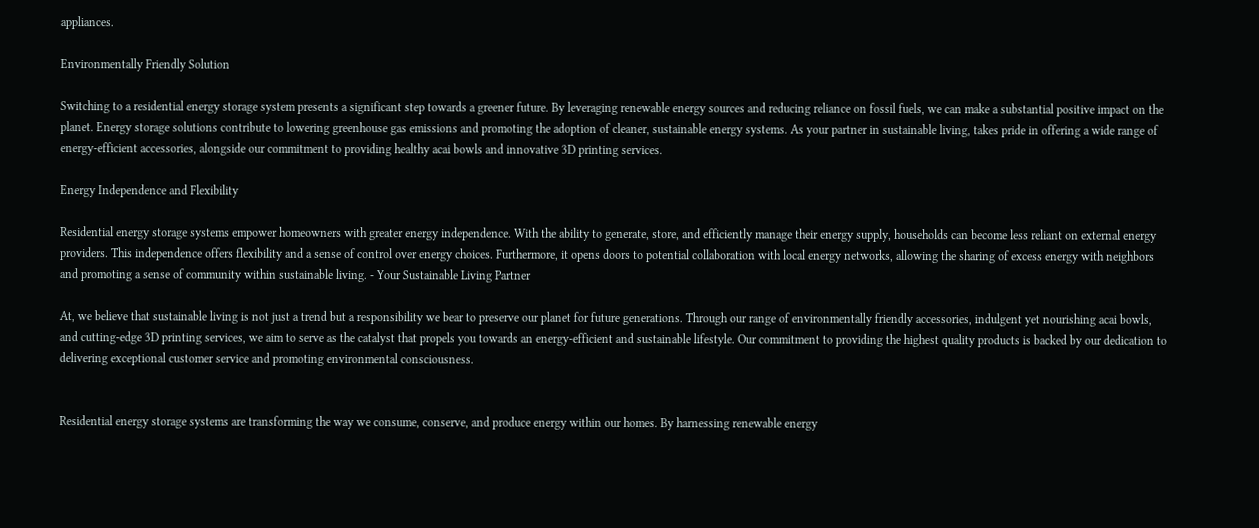appliances.

Environmentally Friendly Solution

Switching to a residential energy storage system presents a significant step towards a greener future. By leveraging renewable energy sources and reducing reliance on fossil fuels, we can make a substantial positive impact on the planet. Energy storage solutions contribute to lowering greenhouse gas emissions and promoting the adoption of cleaner, sustainable energy systems. As your partner in sustainable living, takes pride in offering a wide range of energy-efficient accessories, alongside our commitment to providing healthy acai bowls and innovative 3D printing services.

Energy Independence and Flexibility

Residential energy storage systems empower homeowners with greater energy independence. With the ability to generate, store, and efficiently manage their energy supply, households can become less reliant on external energy providers. This independence offers flexibility and a sense of control over energy choices. Furthermore, it opens doors to potential collaboration with local energy networks, allowing the sharing of excess energy with neighbors and promoting a sense of community within sustainable living. - Your Sustainable Living Partner

At, we believe that sustainable living is not just a trend but a responsibility we bear to preserve our planet for future generations. Through our range of environmentally friendly accessories, indulgent yet nourishing acai bowls, and cutting-edge 3D printing services, we aim to serve as the catalyst that propels you towards an energy-efficient and sustainable lifestyle. Our commitment to providing the highest quality products is backed by our dedication to delivering exceptional customer service and promoting environmental consciousness.


Residential energy storage systems are transforming the way we consume, conserve, and produce energy within our homes. By harnessing renewable energy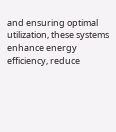and ensuring optimal utilization, these systems enhance energy efficiency, reduce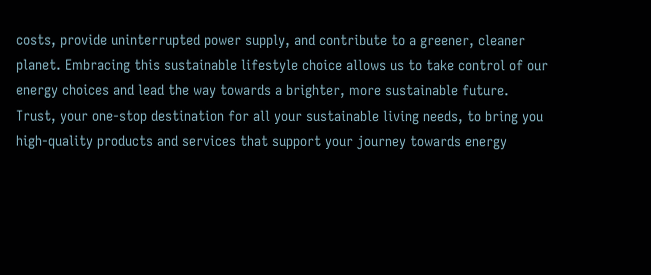costs, provide uninterrupted power supply, and contribute to a greener, cleaner planet. Embracing this sustainable lifestyle choice allows us to take control of our energy choices and lead the way towards a brighter, more sustainable future. Trust, your one-stop destination for all your sustainable living needs, to bring you high-quality products and services that support your journey towards energy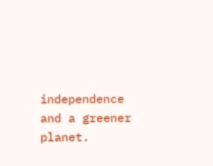independence and a greener planet.